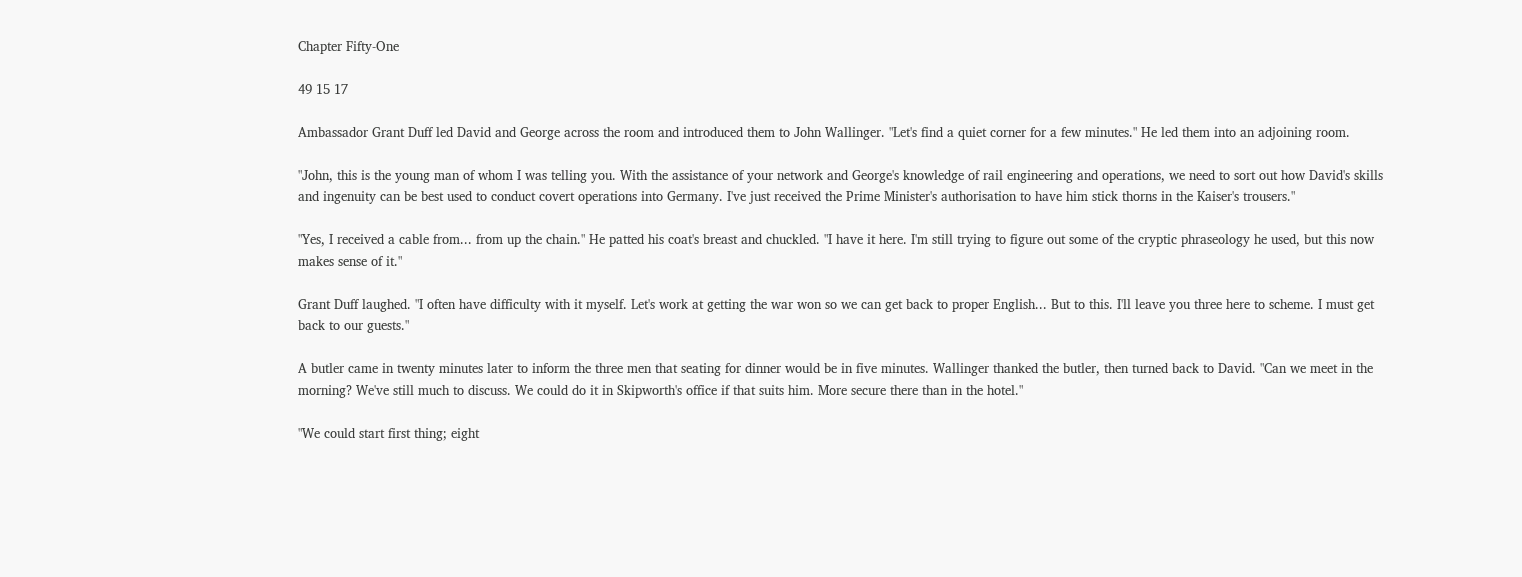Chapter Fifty-One

49 15 17

Ambassador Grant Duff led David and George across the room and introduced them to John Wallinger. "Let's find a quiet corner for a few minutes." He led them into an adjoining room.

"John, this is the young man of whom I was telling you. With the assistance of your network and George's knowledge of rail engineering and operations, we need to sort out how David's skills and ingenuity can be best used to conduct covert operations into Germany. I've just received the Prime Minister's authorisation to have him stick thorns in the Kaiser's trousers."

"Yes, I received a cable from... from up the chain." He patted his coat's breast and chuckled. "I have it here. I'm still trying to figure out some of the cryptic phraseology he used, but this now makes sense of it."

Grant Duff laughed. "I often have difficulty with it myself. Let's work at getting the war won so we can get back to proper English... But to this. I'll leave you three here to scheme. I must get back to our guests."

A butler came in twenty minutes later to inform the three men that seating for dinner would be in five minutes. Wallinger thanked the butler, then turned back to David. "Can we meet in the morning? We've still much to discuss. We could do it in Skipworth's office if that suits him. More secure there than in the hotel."

"We could start first thing; eight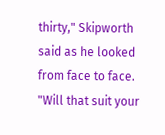thirty," Skipworth said as he looked from face to face. "Will that suit your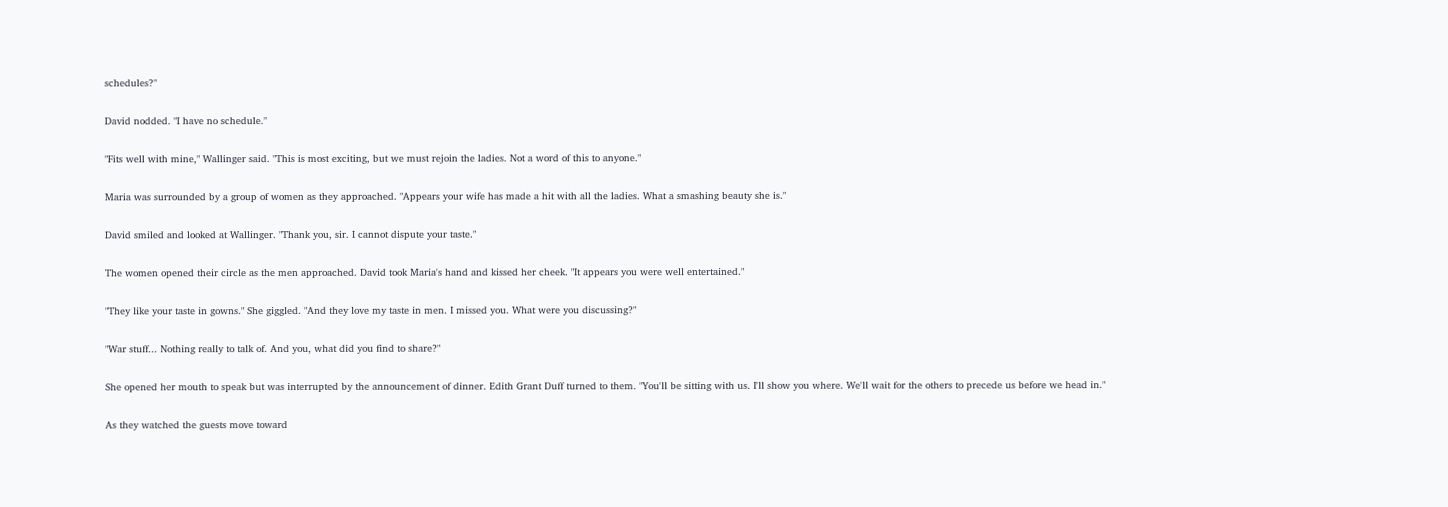schedules?"

David nodded. "I have no schedule."

"Fits well with mine," Wallinger said. "This is most exciting, but we must rejoin the ladies. Not a word of this to anyone."

Maria was surrounded by a group of women as they approached. "Appears your wife has made a hit with all the ladies. What a smashing beauty she is."

David smiled and looked at Wallinger. "Thank you, sir. I cannot dispute your taste."

The women opened their circle as the men approached. David took Maria's hand and kissed her cheek. "It appears you were well entertained."

"They like your taste in gowns." She giggled. "And they love my taste in men. I missed you. What were you discussing?"

"War stuff... Nothing really to talk of. And you, what did you find to share?"

She opened her mouth to speak but was interrupted by the announcement of dinner. Edith Grant Duff turned to them. "You'll be sitting with us. I'll show you where. We'll wait for the others to precede us before we head in."

As they watched the guests move toward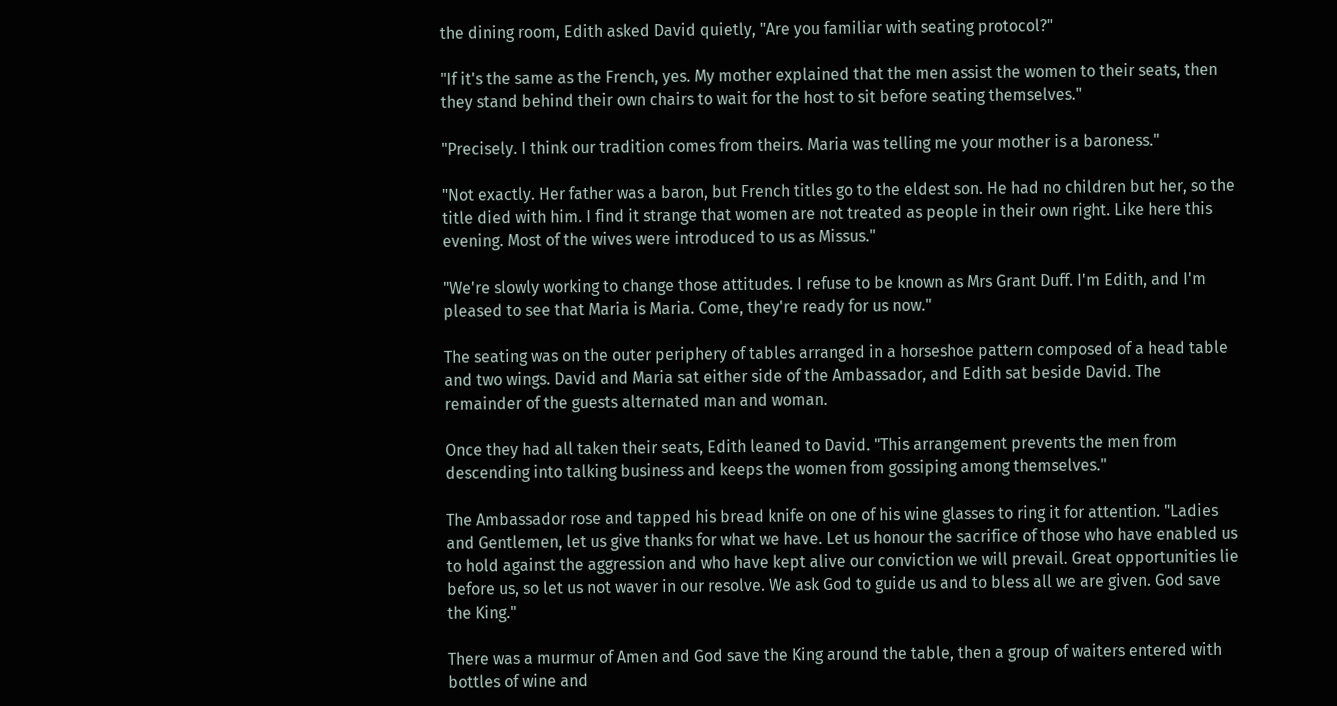the dining room, Edith asked David quietly, "Are you familiar with seating protocol?"

"If it's the same as the French, yes. My mother explained that the men assist the women to their seats, then they stand behind their own chairs to wait for the host to sit before seating themselves."

"Precisely. I think our tradition comes from theirs. Maria was telling me your mother is a baroness."

"Not exactly. Her father was a baron, but French titles go to the eldest son. He had no children but her, so the title died with him. I find it strange that women are not treated as people in their own right. Like here this evening. Most of the wives were introduced to us as Missus."

"We're slowly working to change those attitudes. I refuse to be known as Mrs Grant Duff. I'm Edith, and I'm pleased to see that Maria is Maria. Come, they're ready for us now."

The seating was on the outer periphery of tables arranged in a horseshoe pattern composed of a head table and two wings. David and Maria sat either side of the Ambassador, and Edith sat beside David. The remainder of the guests alternated man and woman.

Once they had all taken their seats, Edith leaned to David. "This arrangement prevents the men from descending into talking business and keeps the women from gossiping among themselves."

The Ambassador rose and tapped his bread knife on one of his wine glasses to ring it for attention. "Ladies and Gentlemen, let us give thanks for what we have. Let us honour the sacrifice of those who have enabled us to hold against the aggression and who have kept alive our conviction we will prevail. Great opportunities lie before us, so let us not waver in our resolve. We ask God to guide us and to bless all we are given. God save the King."

There was a murmur of Amen and God save the King around the table, then a group of waiters entered with bottles of wine and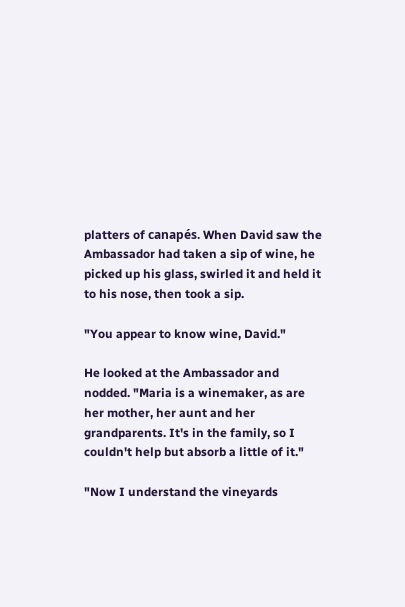platters of canapés. When David saw the Ambassador had taken a sip of wine, he picked up his glass, swirled it and held it to his nose, then took a sip.

"You appear to know wine, David."

He looked at the Ambassador and nodded. "Maria is a winemaker, as are her mother, her aunt and her grandparents. It's in the family, so I couldn't help but absorb a little of it."

"Now I understand the vineyards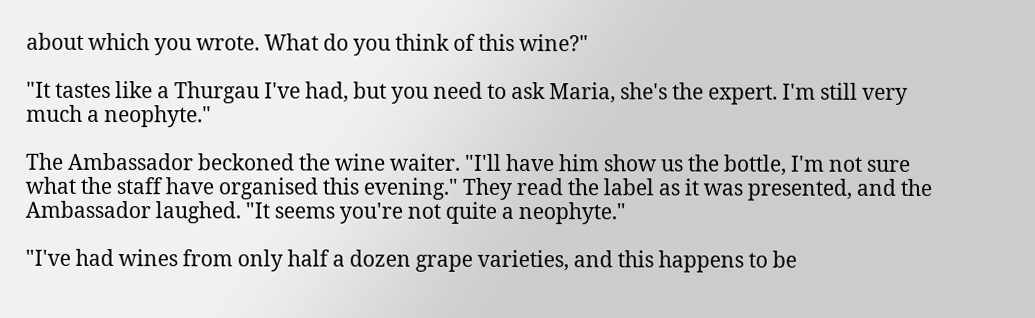about which you wrote. What do you think of this wine?"

"It tastes like a Thurgau I've had, but you need to ask Maria, she's the expert. I'm still very much a neophyte."

The Ambassador beckoned the wine waiter. "I'll have him show us the bottle, I'm not sure what the staff have organised this evening." They read the label as it was presented, and the Ambassador laughed. "It seems you're not quite a neophyte."

"I've had wines from only half a dozen grape varieties, and this happens to be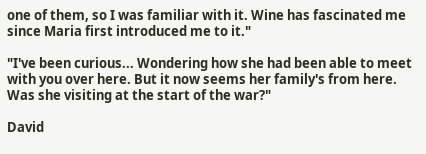one of them, so I was familiar with it. Wine has fascinated me since Maria first introduced me to it."

"I've been curious... Wondering how she had been able to meet with you over here. But it now seems her family's from here. Was she visiting at the start of the war?"

David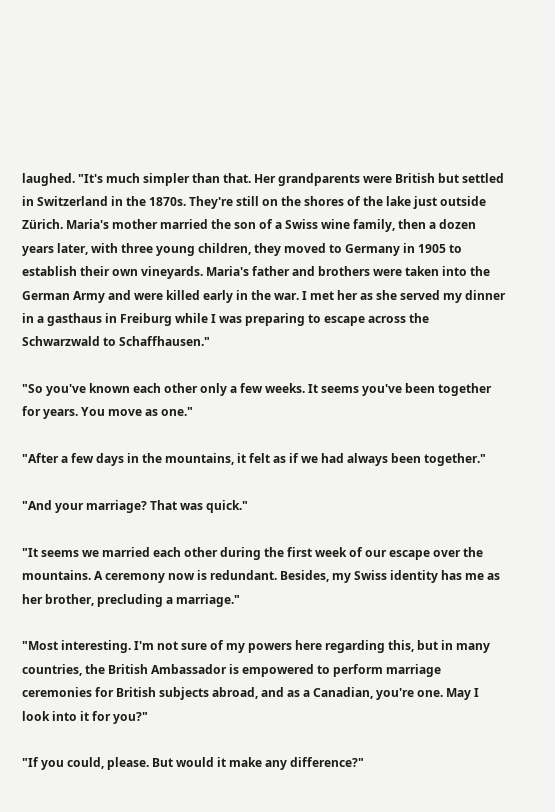laughed. "It's much simpler than that. Her grandparents were British but settled in Switzerland in the 1870s. They're still on the shores of the lake just outside Zürich. Maria's mother married the son of a Swiss wine family, then a dozen years later, with three young children, they moved to Germany in 1905 to establish their own vineyards. Maria's father and brothers were taken into the German Army and were killed early in the war. I met her as she served my dinner in a gasthaus in Freiburg while I was preparing to escape across the Schwarzwald to Schaffhausen."

"So you've known each other only a few weeks. It seems you've been together for years. You move as one."

"After a few days in the mountains, it felt as if we had always been together."

"And your marriage? That was quick."

"It seems we married each other during the first week of our escape over the mountains. A ceremony now is redundant. Besides, my Swiss identity has me as her brother, precluding a marriage."

"Most interesting. I'm not sure of my powers here regarding this, but in many countries, the British Ambassador is empowered to perform marriage ceremonies for British subjects abroad, and as a Canadian, you're one. May I look into it for you?"

"If you could, please. But would it make any difference?"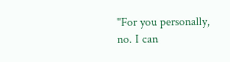"For you personally, no. I can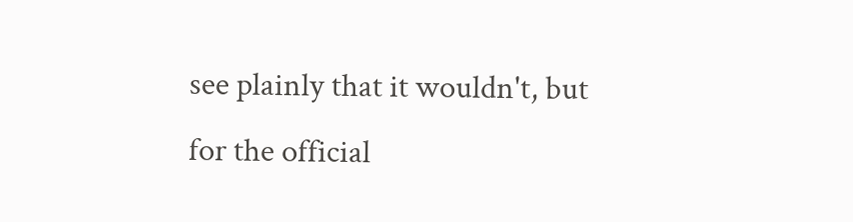see plainly that it wouldn't, but for the official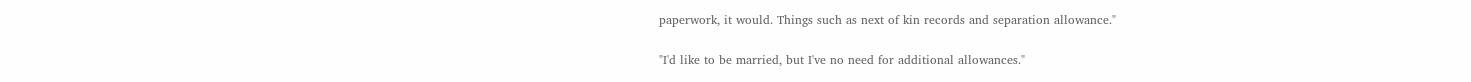paperwork, it would. Things such as next of kin records and separation allowance."

"I'd like to be married, but I've no need for additional allowances."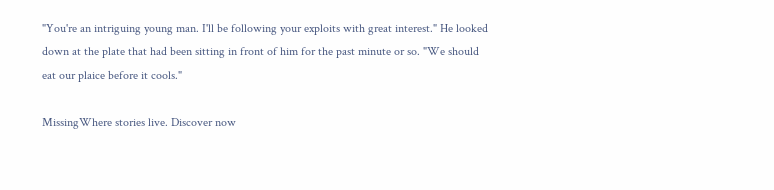"You're an intriguing young man. I'll be following your exploits with great interest." He looked down at the plate that had been sitting in front of him for the past minute or so. "We should eat our plaice before it cools."

MissingWhere stories live. Discover now